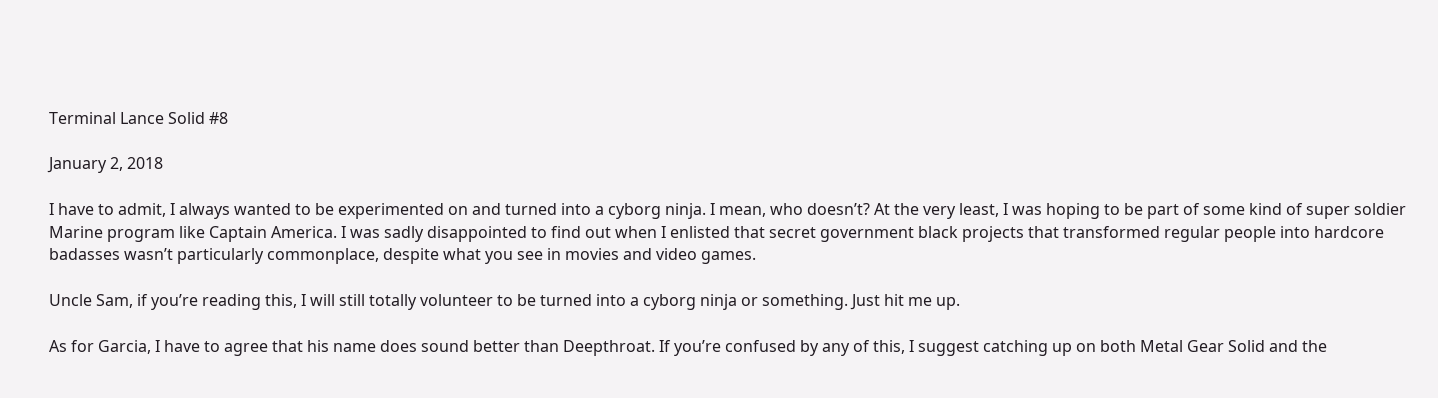Terminal Lance Solid #8

January 2, 2018

I have to admit, I always wanted to be experimented on and turned into a cyborg ninja. I mean, who doesn’t? At the very least, I was hoping to be part of some kind of super soldier Marine program like Captain America. I was sadly disappointed to find out when I enlisted that secret government black projects that transformed regular people into hardcore badasses wasn’t particularly commonplace, despite what you see in movies and video games.

Uncle Sam, if you’re reading this, I will still totally volunteer to be turned into a cyborg ninja or something. Just hit me up.

As for Garcia, I have to agree that his name does sound better than Deepthroat. If you’re confused by any of this, I suggest catching up on both Metal Gear Solid and the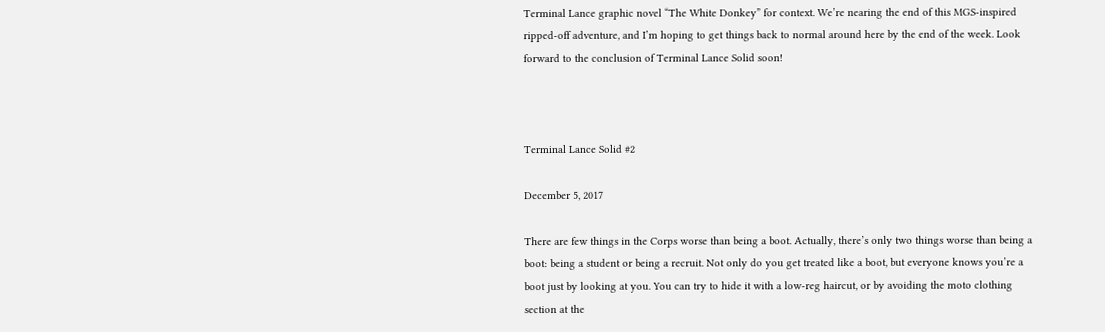Terminal Lance graphic novel “The White Donkey” for context. We’re nearing the end of this MGS-inspired ripped-off adventure, and I’m hoping to get things back to normal around here by the end of the week. Look forward to the conclusion of Terminal Lance Solid soon!



Terminal Lance Solid #2

December 5, 2017

There are few things in the Corps worse than being a boot. Actually, there’s only two things worse than being a boot: being a student or being a recruit. Not only do you get treated like a boot, but everyone knows you’re a boot just by looking at you. You can try to hide it with a low-reg haircut, or by avoiding the moto clothing section at the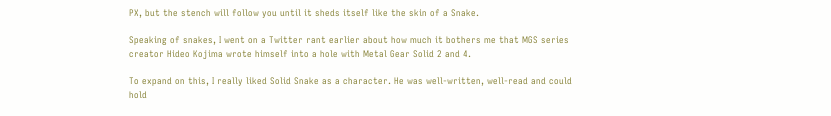PX, but the stench will follow you until it sheds itself like the skin of a Snake.

Speaking of snakes, I went on a Twitter rant earlier about how much it bothers me that MGS series creator Hideo Kojima wrote himself into a hole with Metal Gear Solid 2 and 4.

To expand on this, I really liked Solid Snake as a character. He was well-written, well-read and could hold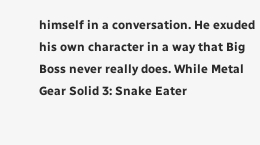himself in a conversation. He exuded his own character in a way that Big Boss never really does. While Metal Gear Solid 3: Snake Eater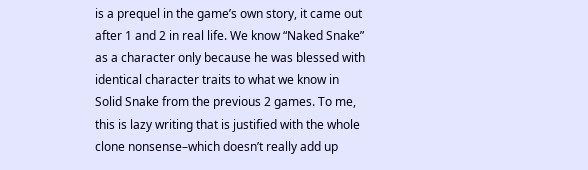is a prequel in the game’s own story, it came out after 1 and 2 in real life. We know “Naked Snake” as a character only because he was blessed with identical character traits to what we know in Solid Snake from the previous 2 games. To me, this is lazy writing that is justified with the whole clone nonsense–which doesn’t really add up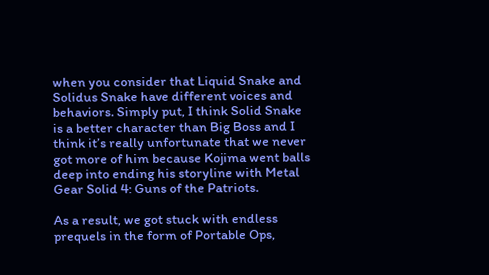when you consider that Liquid Snake and Solidus Snake have different voices and behaviors. Simply put, I think Solid Snake is a better character than Big Boss and I think it’s really unfortunate that we never got more of him because Kojima went balls deep into ending his storyline with Metal Gear Solid 4: Guns of the Patriots.

As a result, we got stuck with endless prequels in the form of Portable Ops,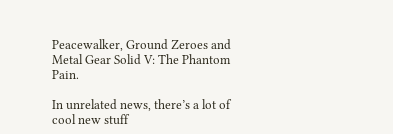Peacewalker, Ground Zeroes and Metal Gear Solid V: The Phantom Pain.

In unrelated news, there’s a lot of cool new stuff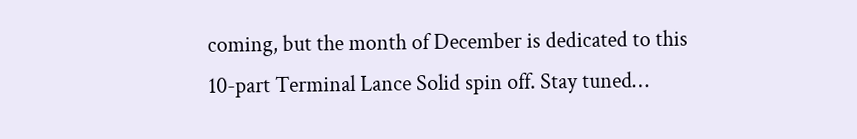coming, but the month of December is dedicated to this 10-part Terminal Lance Solid spin off. Stay tuned…